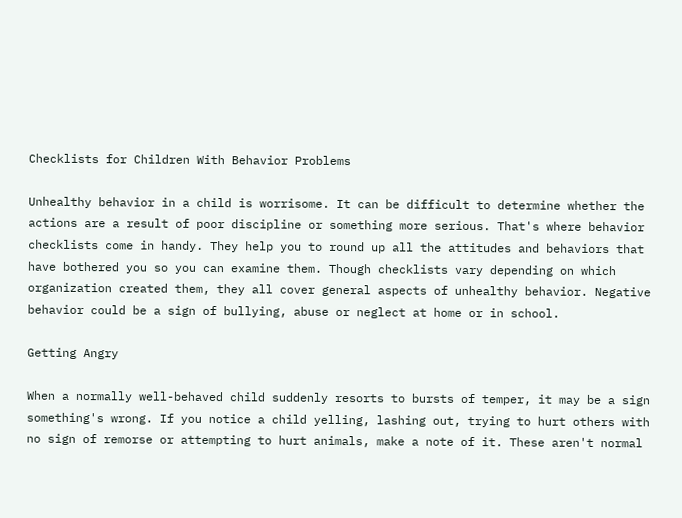Checklists for Children With Behavior Problems

Unhealthy behavior in a child is worrisome. It can be difficult to determine whether the actions are a result of poor discipline or something more serious. That's where behavior checklists come in handy. They help you to round up all the attitudes and behaviors that have bothered you so you can examine them. Though checklists vary depending on which organization created them, they all cover general aspects of unhealthy behavior. Negative behavior could be a sign of bullying, abuse or neglect at home or in school.

Getting Angry

When a normally well-behaved child suddenly resorts to bursts of temper, it may be a sign something's wrong. If you notice a child yelling, lashing out, trying to hurt others with no sign of remorse or attempting to hurt animals, make a note of it. These aren't normal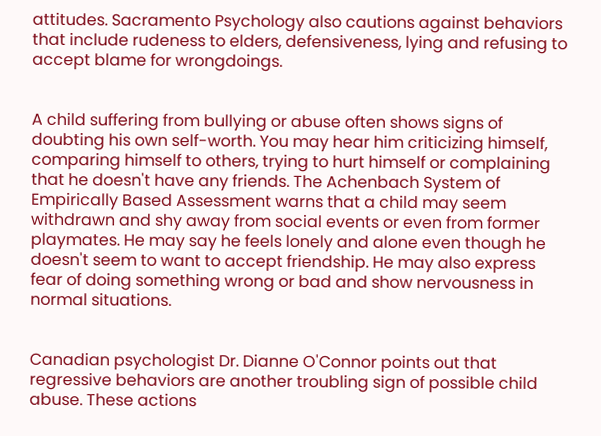attitudes. Sacramento Psychology also cautions against behaviors that include rudeness to elders, defensiveness, lying and refusing to accept blame for wrongdoings.


A child suffering from bullying or abuse often shows signs of doubting his own self-worth. You may hear him criticizing himself, comparing himself to others, trying to hurt himself or complaining that he doesn't have any friends. The Achenbach System of Empirically Based Assessment warns that a child may seem withdrawn and shy away from social events or even from former playmates. He may say he feels lonely and alone even though he doesn't seem to want to accept friendship. He may also express fear of doing something wrong or bad and show nervousness in normal situations.


Canadian psychologist Dr. Dianne O'Connor points out that regressive behaviors are another troubling sign of possible child abuse. These actions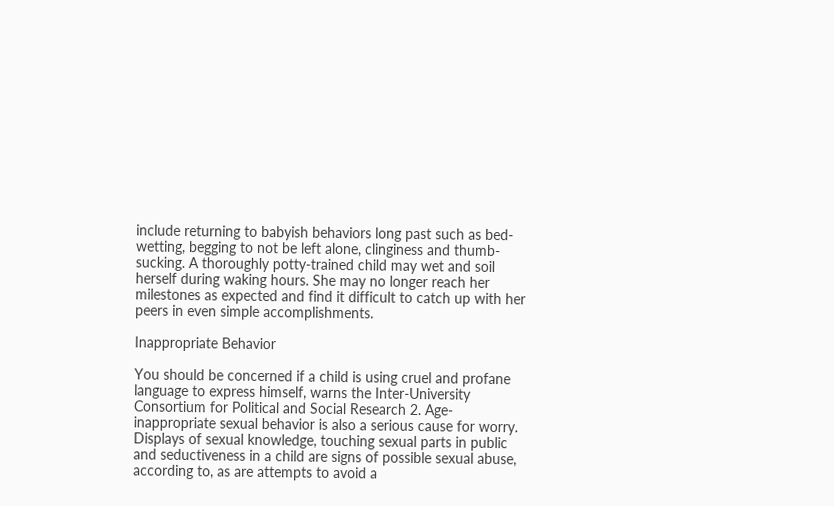include returning to babyish behaviors long past such as bed-wetting, begging to not be left alone, clinginess and thumb-sucking. A thoroughly potty-trained child may wet and soil herself during waking hours. She may no longer reach her milestones as expected and find it difficult to catch up with her peers in even simple accomplishments.

Inappropriate Behavior

You should be concerned if a child is using cruel and profane language to express himself, warns the Inter-University Consortium for Political and Social Research 2. Age-inappropriate sexual behavior is also a serious cause for worry. Displays of sexual knowledge, touching sexual parts in public and seductiveness in a child are signs of possible sexual abuse, according to, as are attempts to avoid a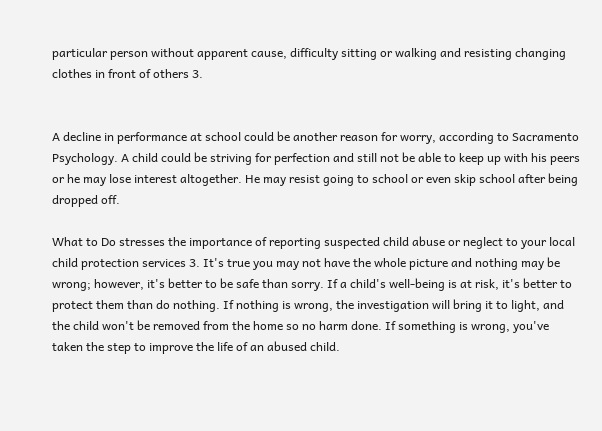particular person without apparent cause, difficulty sitting or walking and resisting changing clothes in front of others 3.


A decline in performance at school could be another reason for worry, according to Sacramento Psychology. A child could be striving for perfection and still not be able to keep up with his peers or he may lose interest altogether. He may resist going to school or even skip school after being dropped off.

What to Do stresses the importance of reporting suspected child abuse or neglect to your local child protection services 3. It's true you may not have the whole picture and nothing may be wrong; however, it's better to be safe than sorry. If a child's well-being is at risk, it's better to protect them than do nothing. If nothing is wrong, the investigation will bring it to light, and the child won't be removed from the home so no harm done. If something is wrong, you've taken the step to improve the life of an abused child.